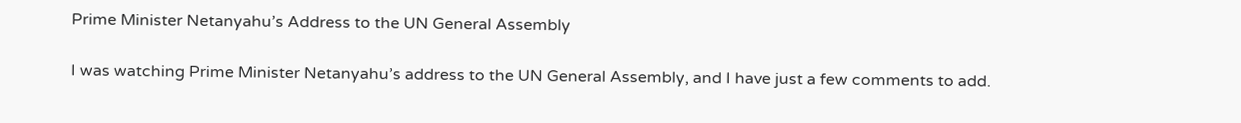Prime Minister Netanyahu’s Address to the UN General Assembly

I was watching Prime Minister Netanyahu’s address to the UN General Assembly, and I have just a few comments to add.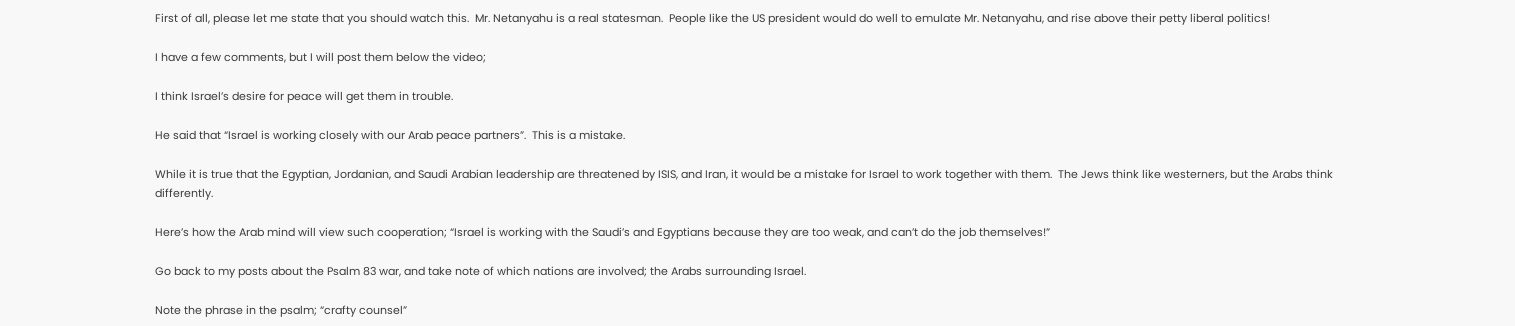First of all, please let me state that you should watch this.  Mr. Netanyahu is a real statesman.  People like the US president would do well to emulate Mr. Netanyahu, and rise above their petty liberal politics!

I have a few comments, but I will post them below the video;

I think Israel’s desire for peace will get them in trouble.

He said that “Israel is working closely with our Arab peace partners”.  This is a mistake.

While it is true that the Egyptian, Jordanian, and Saudi Arabian leadership are threatened by ISIS, and Iran, it would be a mistake for Israel to work together with them.  The Jews think like westerners, but the Arabs think differently.

Here’s how the Arab mind will view such cooperation; “Israel is working with the Saudi’s and Egyptians because they are too weak, and can’t do the job themselves!”

Go back to my posts about the Psalm 83 war, and take note of which nations are involved; the Arabs surrounding Israel.

Note the phrase in the psalm; “crafty counsel”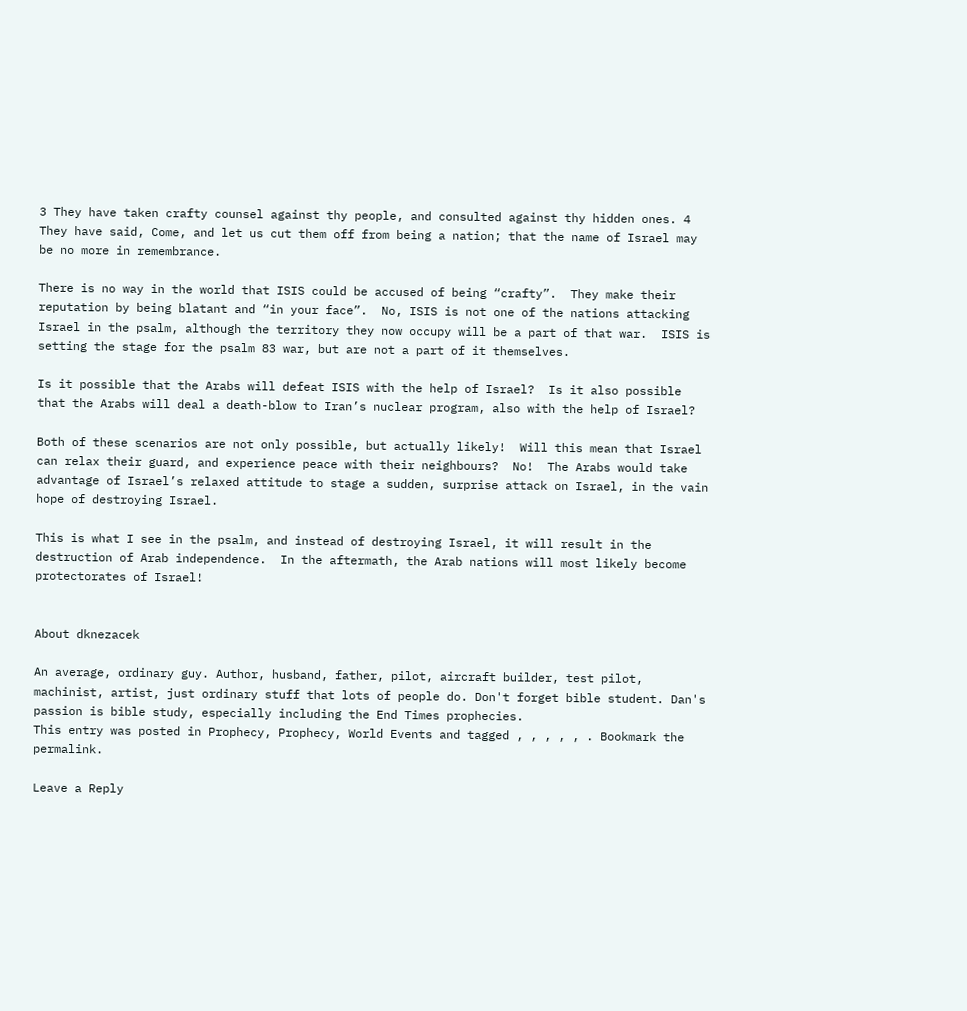3 They have taken crafty counsel against thy people, and consulted against thy hidden ones. 4 They have said, Come, and let us cut them off from being a nation; that the name of Israel may be no more in remembrance.

There is no way in the world that ISIS could be accused of being “crafty”.  They make their reputation by being blatant and “in your face”.  No, ISIS is not one of the nations attacking Israel in the psalm, although the territory they now occupy will be a part of that war.  ISIS is setting the stage for the psalm 83 war, but are not a part of it themselves.

Is it possible that the Arabs will defeat ISIS with the help of Israel?  Is it also possible that the Arabs will deal a death-blow to Iran’s nuclear program, also with the help of Israel?

Both of these scenarios are not only possible, but actually likely!  Will this mean that Israel can relax their guard, and experience peace with their neighbours?  No!  The Arabs would take advantage of Israel’s relaxed attitude to stage a sudden, surprise attack on Israel, in the vain hope of destroying Israel.

This is what I see in the psalm, and instead of destroying Israel, it will result in the destruction of Arab independence.  In the aftermath, the Arab nations will most likely become protectorates of Israel!


About dknezacek

An average, ordinary guy. Author, husband, father, pilot, aircraft builder, test pilot, machinist, artist, just ordinary stuff that lots of people do. Don't forget bible student. Dan's passion is bible study, especially including the End Times prophecies.
This entry was posted in Prophecy, Prophecy, World Events and tagged , , , , , . Bookmark the permalink.

Leave a Reply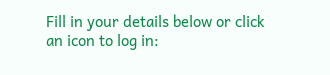Fill in your details below or click an icon to log in: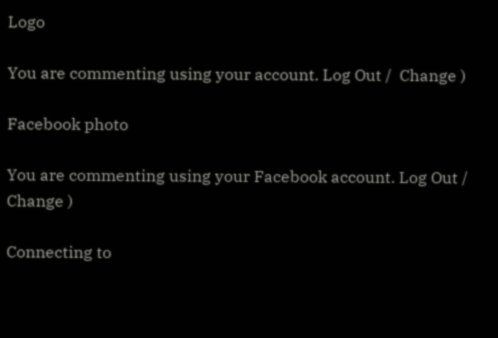Logo

You are commenting using your account. Log Out /  Change )

Facebook photo

You are commenting using your Facebook account. Log Out /  Change )

Connecting to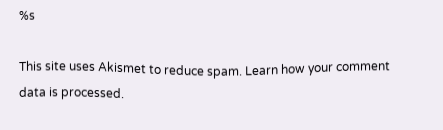%s

This site uses Akismet to reduce spam. Learn how your comment data is processed.